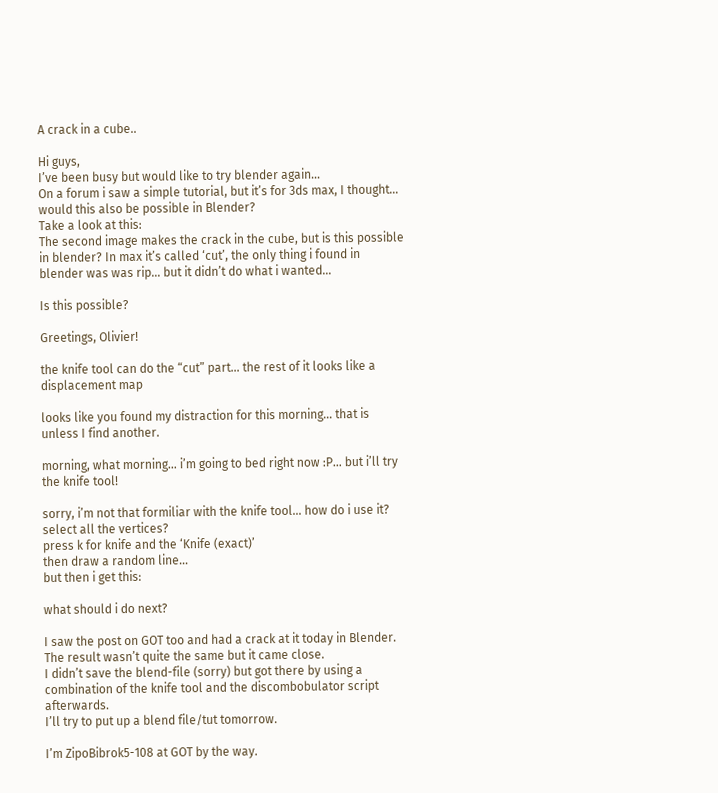A crack in a cube..

Hi guys,
I’ve been busy but would like to try blender again…
On a forum i saw a simple tutorial, but it’s for 3ds max, I thought… would this also be possible in Blender?
Take a look at this:
The second image makes the crack in the cube, but is this possible in blender? In max it’s called ‘cut’, the only thing i found in blender was was rip… but it didn’t do what i wanted…

Is this possible?

Greetings, Olivier!

the knife tool can do the “cut” part… the rest of it looks like a displacement map

looks like you found my distraction for this morning… that is unless I find another.

morning, what morning… i’m going to bed right now :P… but i’ll try the knife tool!

sorry, i’m not that formiliar with the knife tool… how do i use it?
select all the vertices?
press k for knife and the ‘Knife (exact)’
then draw a random line…
but then i get this:

what should i do next?

I saw the post on GOT too and had a crack at it today in Blender.
The result wasn’t quite the same but it came close.
I didn’t save the blend-file (sorry) but got there by using a combination of the knife tool and the discombobulator script afterwards.
I’ll try to put up a blend file/tut tomorrow.

I’m ZipoBibrok5-108 at GOT by the way.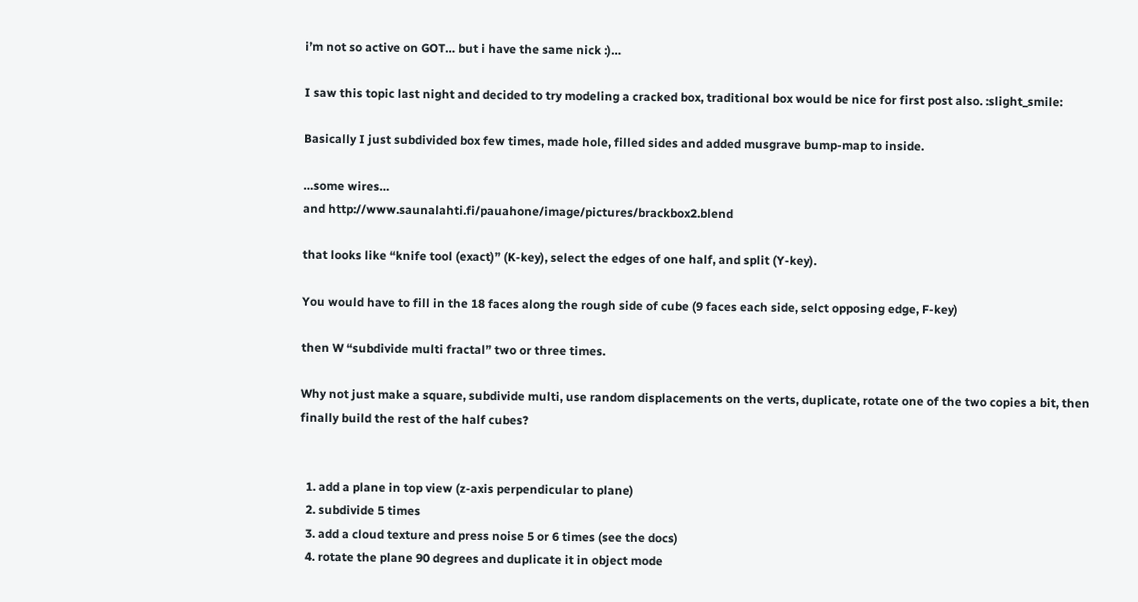i’m not so active on GOT… but i have the same nick :)…

I saw this topic last night and decided to try modeling a cracked box, traditional box would be nice for first post also. :slight_smile:

Basically I just subdivided box few times, made hole, filled sides and added musgrave bump-map to inside.

…some wires…
and http://www.saunalahti.fi/pauahone/image/pictures/brackbox2.blend

that looks like “knife tool (exact)” (K-key), select the edges of one half, and split (Y-key).

You would have to fill in the 18 faces along the rough side of cube (9 faces each side, selct opposing edge, F-key)

then W “subdivide multi fractal” two or three times.

Why not just make a square, subdivide multi, use random displacements on the verts, duplicate, rotate one of the two copies a bit, then finally build the rest of the half cubes?


  1. add a plane in top view (z-axis perpendicular to plane)
  2. subdivide 5 times
  3. add a cloud texture and press noise 5 or 6 times (see the docs)
  4. rotate the plane 90 degrees and duplicate it in object mode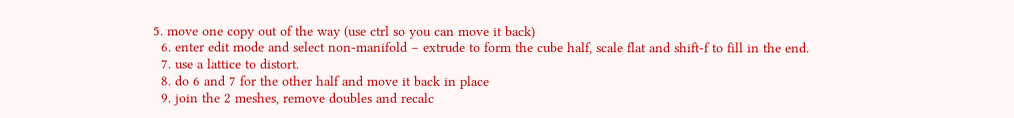5. move one copy out of the way (use ctrl so you can move it back)
  6. enter edit mode and select non-manifold – extrude to form the cube half, scale flat and shift-f to fill in the end.
  7. use a lattice to distort.
  8. do 6 and 7 for the other half and move it back in place
  9. join the 2 meshes, remove doubles and recalc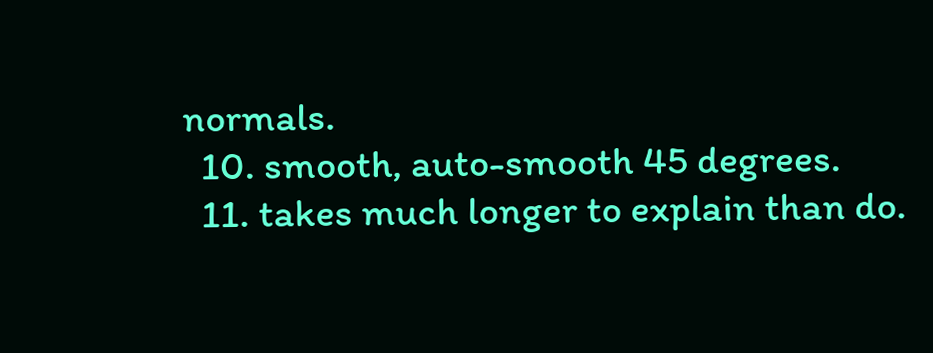normals.
  10. smooth, auto-smooth 45 degrees.
  11. takes much longer to explain than do.